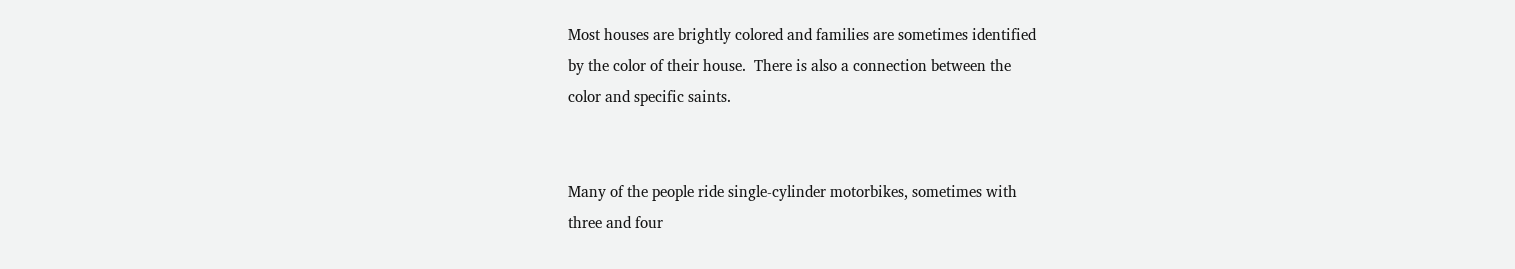Most houses are brightly colored and families are sometimes identified
by the color of their house.  There is also a connection between the
color and specific saints.


Many of the people ride single-cylinder motorbikes, sometimes with
three and four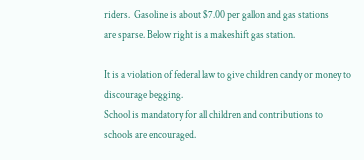riders.  Gasoline is about $7.00 per gallon and gas stations
are sparse. Below right is a makeshift gas station.

It is a violation of federal law to give children candy or money to discourage begging.
School is mandatory for all children and contributions to schools are encouraged.